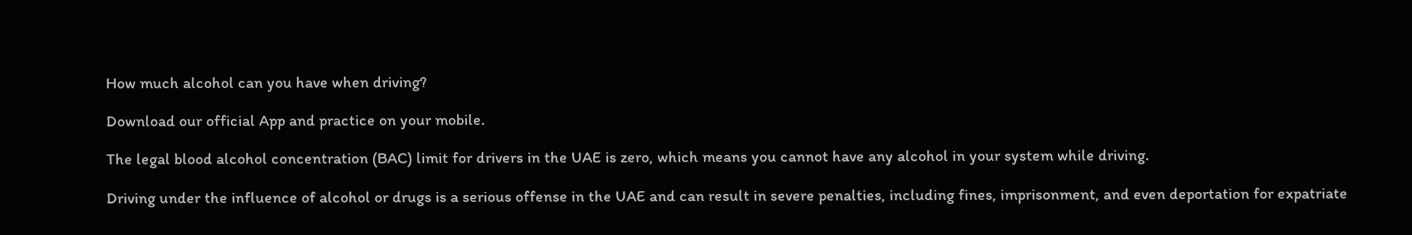How much alcohol can you have when driving?

Download our official App and practice on your mobile.

The legal blood alcohol concentration (BAC) limit for drivers in the UAE is zero, which means you cannot have any alcohol in your system while driving.

Driving under the influence of alcohol or drugs is a serious offense in the UAE and can result in severe penalties, including fines, imprisonment, and even deportation for expatriate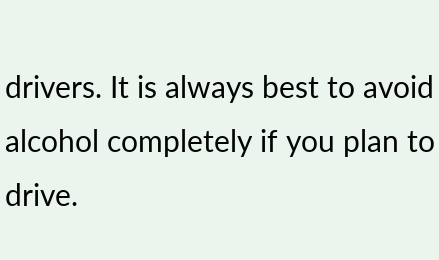drivers. It is always best to avoid alcohol completely if you plan to drive.